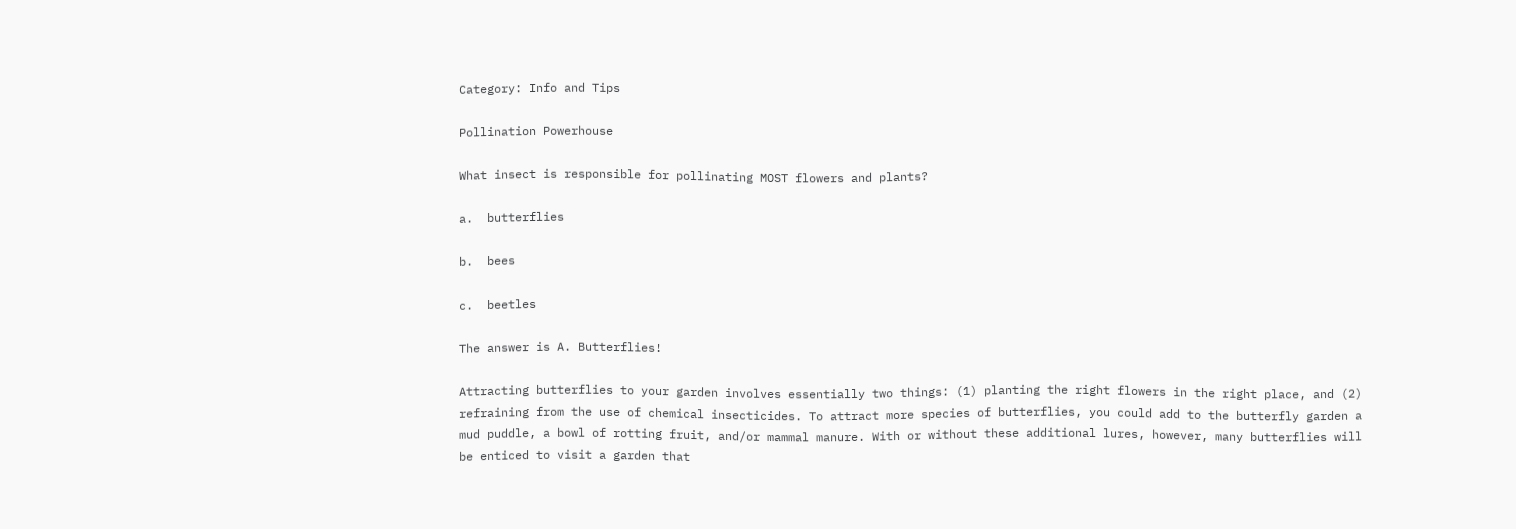Category: Info and Tips

Pollination Powerhouse

What insect is responsible for pollinating MOST flowers and plants?

a.  butterflies

b.  bees

c.  beetles

The answer is A. Butterflies!

Attracting butterflies to your garden involves essentially two things: (1) planting the right flowers in the right place, and (2) refraining from the use of chemical insecticides. To attract more species of butterflies, you could add to the butterfly garden a mud puddle, a bowl of rotting fruit, and/or mammal manure. With or without these additional lures, however, many butterflies will be enticed to visit a garden that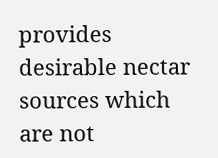provides desirable nectar sources which are not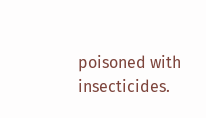poisoned with insecticides.